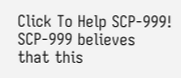Click To Help SCP-999!
SCP-999 believes that this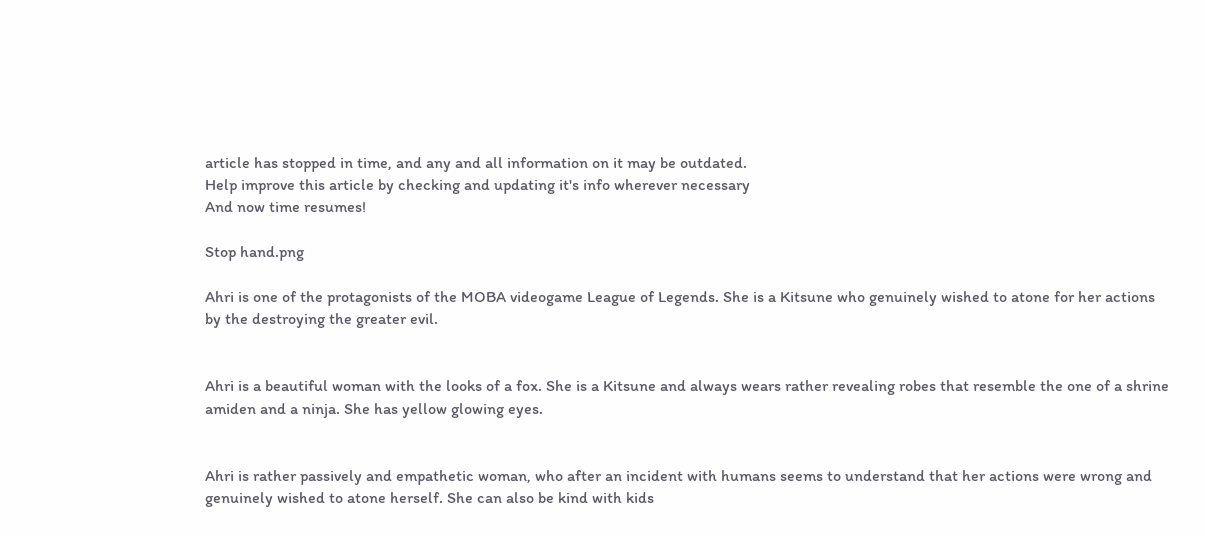article has stopped in time, and any and all information on it may be outdated.
Help improve this article by checking and updating it's info wherever necessary
And now time resumes!

Stop hand.png

Ahri is one of the protagonists of the MOBA videogame League of Legends. She is a Kitsune who genuinely wished to atone for her actions by the destroying the greater evil.


Ahri is a beautiful woman with the looks of a fox. She is a Kitsune and always wears rather revealing robes that resemble the one of a shrine amiden and a ninja. She has yellow glowing eyes.


Ahri is rather passively and empathetic woman, who after an incident with humans seems to understand that her actions were wrong and genuinely wished to atone herself. She can also be kind with kids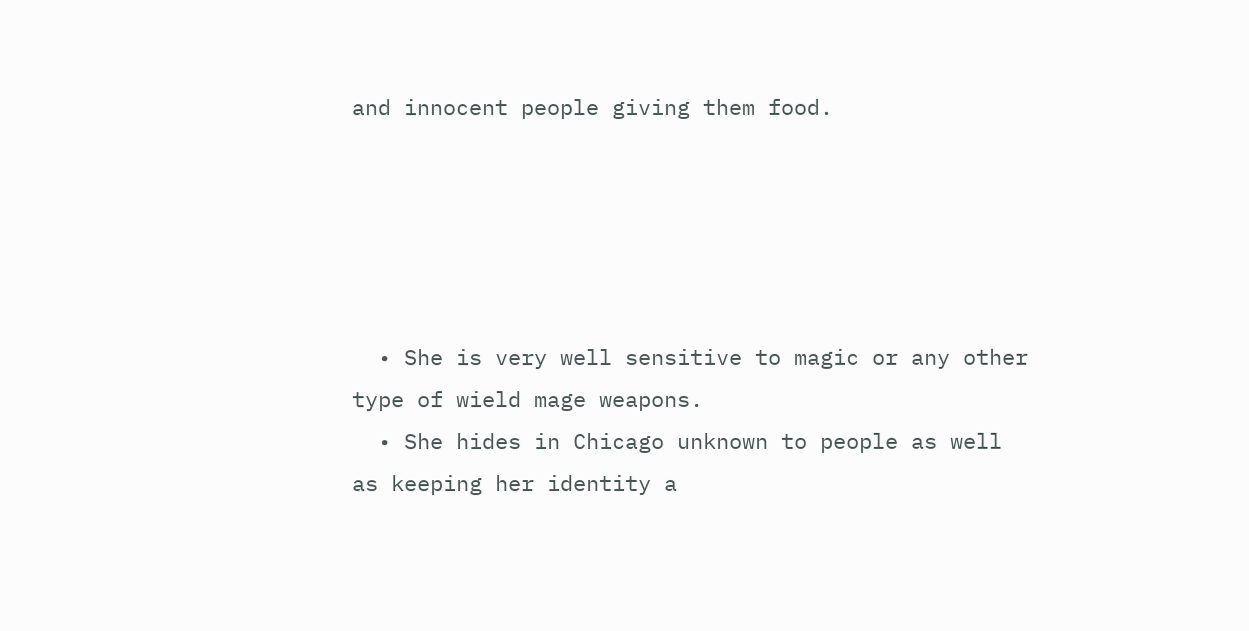and innocent people giving them food.





  • She is very well sensitive to magic or any other type of wield mage weapons.
  • She hides in Chicago unknown to people as well as keeping her identity a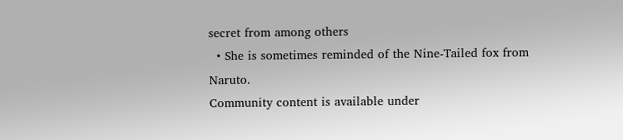secret from among others
  • She is sometimes reminded of the Nine-Tailed fox from Naruto.
Community content is available under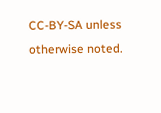CC-BY-SA unless otherwise noted.